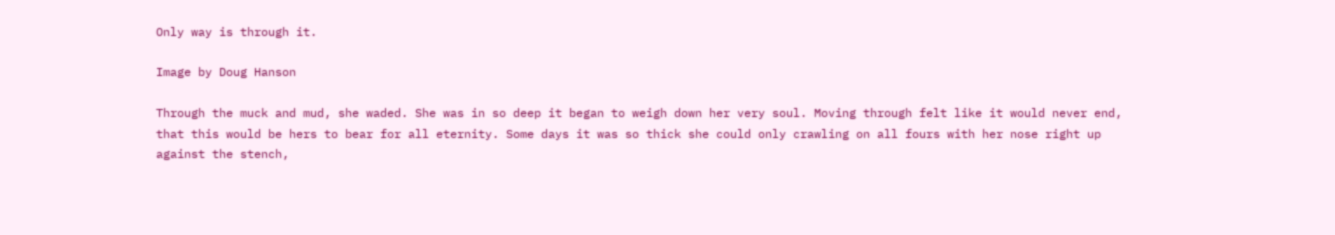Only way is through it.

Image by Doug Hanson

Through the muck and mud, she waded. She was in so deep it began to weigh down her very soul. Moving through felt like it would never end, that this would be hers to bear for all eternity. Some days it was so thick she could only crawling on all fours with her nose right up against the stench,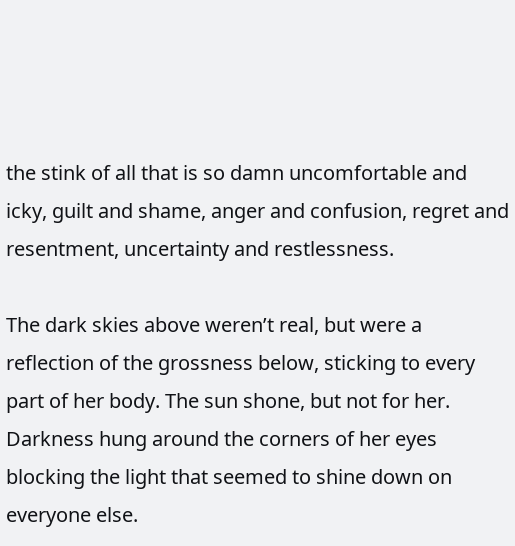the stink of all that is so damn uncomfortable and icky, guilt and shame, anger and confusion, regret and resentment, uncertainty and restlessness.

The dark skies above weren’t real, but were a reflection of the grossness below, sticking to every part of her body. The sun shone, but not for her. Darkness hung around the corners of her eyes blocking the light that seemed to shine down on everyone else.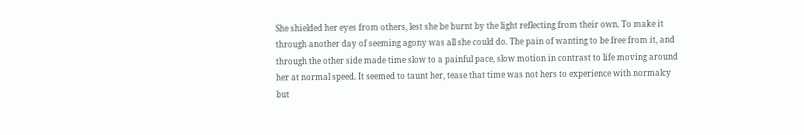She shielded her eyes from others, lest she be burnt by the light reflecting from their own. To make it through another day of seeming agony was all she could do. The pain of wanting to be free from it, and through the other side made time slow to a painful pace, slow motion in contrast to life moving around her at normal speed. It seemed to taunt her, tease that time was not hers to experience with normalcy but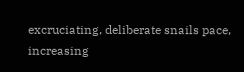excruciating, deliberate snails pace, increasing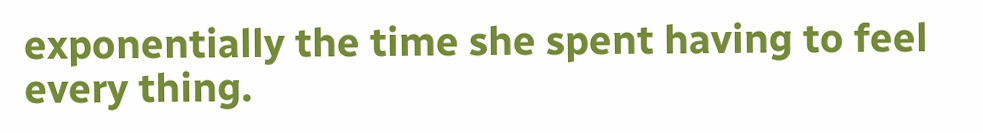exponentially the time she spent having to feel every thing.